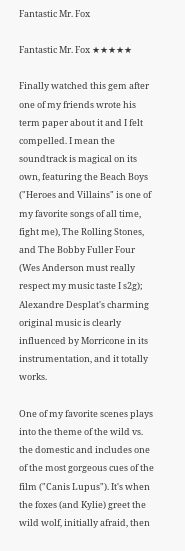Fantastic Mr. Fox

Fantastic Mr. Fox ★★★★★

Finally watched this gem after one of my friends wrote his term paper about it and I felt compelled. I mean the soundtrack is magical on its own, featuring the Beach Boys ("Heroes and Villains" is one of my favorite songs of all time, fight me), The Rolling Stones, and The Bobby Fuller Four (Wes Anderson must really respect my music taste I s2g); Alexandre Desplat's charming original music is clearly influenced by Morricone in its instrumentation, and it totally works.

One of my favorite scenes plays into the theme of the wild vs. the domestic and includes one of the most gorgeous cues of the film ("Canis Lupus"). It's when the foxes (and Kylie) greet the wild wolf, initially afraid, then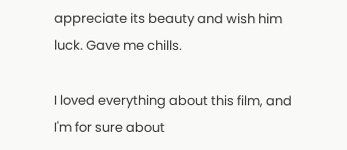appreciate its beauty and wish him luck. Gave me chills.

I loved everything about this film, and I'm for sure about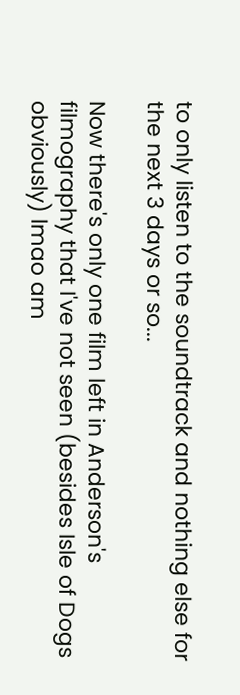to only listen to the soundtrack and nothing else for the next 3 days or so...

Now there's only one film left in Anderson's filmography that I've not seen (besides Isle of Dogs obviously) lmao am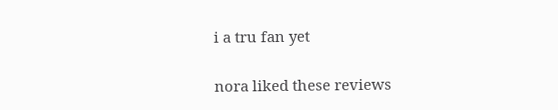i a tru fan yet

nora liked these reviews